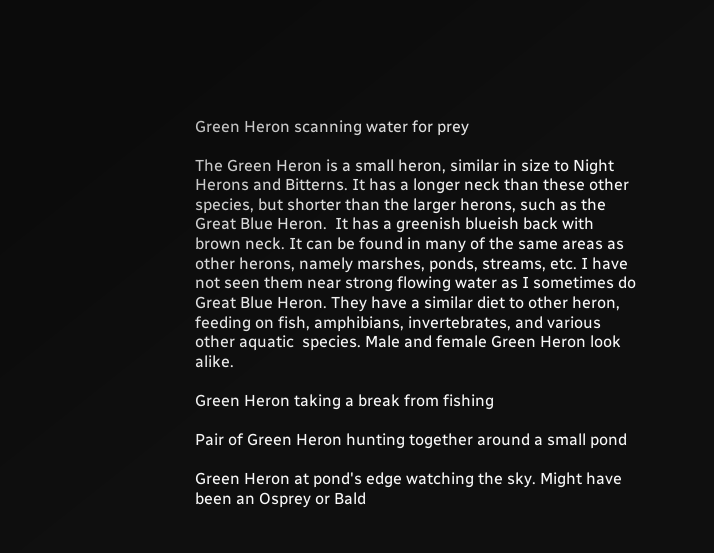Green Heron scanning water for prey

The Green Heron is a small heron, similar in size to Night Herons and Bitterns. It has a longer neck than these other species, but shorter than the larger herons, such as the Great Blue Heron.  It has a greenish blueish back with brown neck. It can be found in many of the same areas as other herons, namely marshes, ponds, streams, etc. I have not seen them near strong flowing water as I sometimes do Great Blue Heron. They have a similar diet to other heron, feeding on fish, amphibians, invertebrates, and various other aquatic  species. Male and female Green Heron look alike.

Green Heron taking a break from fishing

Pair of Green Heron hunting together around a small pond

Green Heron at pond's edge watching the sky. Might have been an Osprey or Bald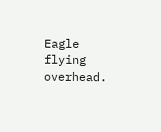Eagle flying overhead.